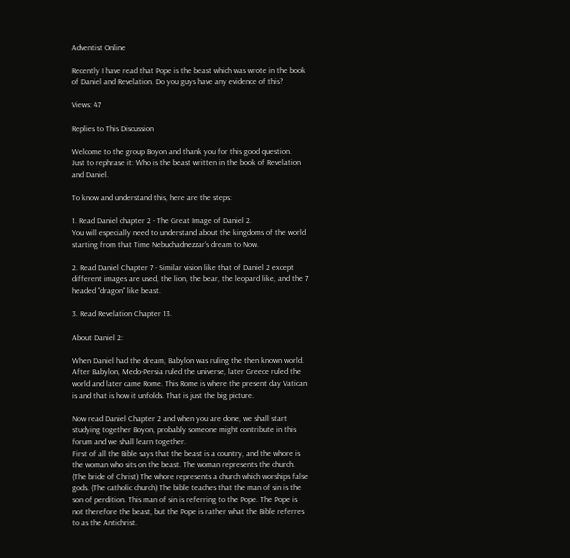Adventist Online

Recently I have read that Pope is the beast which was wrote in the book of Daniel and Revelation. Do you guys have any evidence of this?

Views: 47

Replies to This Discussion

Welcome to the group Boyon and thank you for this good question.
Just to rephrase it: Who is the beast written in the book of Revelation and Daniel.

To know and understand this, here are the steps:

1. Read Daniel chapter 2 - The Great Image of Daniel 2.
You will especially need to understand about the kingdoms of the world starting from that Time Nebuchadnezzar's dream to Now.

2. Read Daniel Chapter 7 - Similar vision like that of Daniel 2 except different images are used, the lion, the bear, the leopard like, and the 7 headed "dragon" like beast.

3. Read Revelation Chapter 13.

About Daniel 2:

When Daniel had the dream, Babylon was ruling the then known world. After Babylon, Medo-Persia ruled the universe, later Greece ruled the world and later came Rome. This Rome is where the present day Vatican is and that is how it unfolds. That is just the big picture.

Now read Daniel Chapter 2 and when you are done, we shall start studying together Boyon, probably someone might contribute in this forum and we shall learn together.
First of all the Bible says that the beast is a country, and the whore is the woman who sits on the beast. The woman represents the church. (The bride of Christ) The whore represents a church which worships false gods. (The catholic church) The bible teaches that the man of sin is the son of perdition. This man of sin is referring to the Pope. The Pope is not therefore the beast, but the Pope is rather what the Bible referres to as the Antichrist.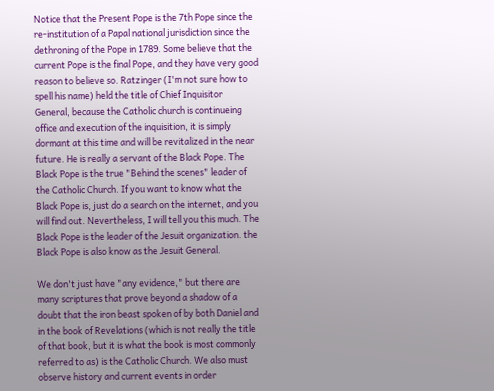Notice that the Present Pope is the 7th Pope since the re-institution of a Papal national jurisdiction since the dethroning of the Pope in 1789. Some believe that the current Pope is the final Pope, and they have very good reason to believe so. Ratzinger (I'm not sure how to spell his name) held the title of Chief Inquisitor General, because the Catholic church is continueing office and execution of the inquisition, it is simply dormant at this time and will be revitalized in the near future. He is really a servant of the Black Pope. The Black Pope is the true "Behind the scenes" leader of the Catholic Church. If you want to know what the Black Pope is, just do a search on the internet, and you will find out. Nevertheless, I will tell you this much. The Black Pope is the leader of the Jesuit organization. the Black Pope is also know as the Jesuit General.

We don't just have "any evidence," but there are many scriptures that prove beyond a shadow of a doubt that the iron beast spoken of by both Daniel and in the book of Revelations (which is not really the title of that book, but it is what the book is most commonly referred to as) is the Catholic Church. We also must observe history and current events in order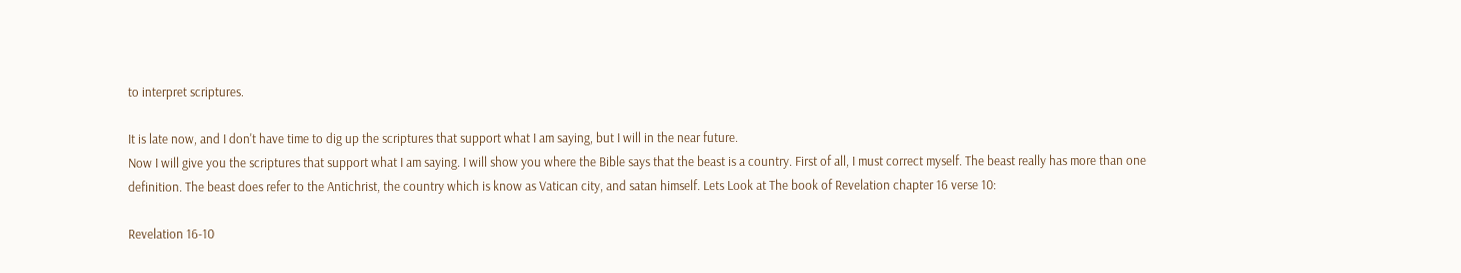to interpret scriptures.

It is late now, and I don't have time to dig up the scriptures that support what I am saying, but I will in the near future.
Now I will give you the scriptures that support what I am saying. I will show you where the Bible says that the beast is a country. First of all, I must correct myself. The beast really has more than one definition. The beast does refer to the Antichrist, the country which is know as Vatican city, and satan himself. Lets Look at The book of Revelation chapter 16 verse 10:

Revelation 16-10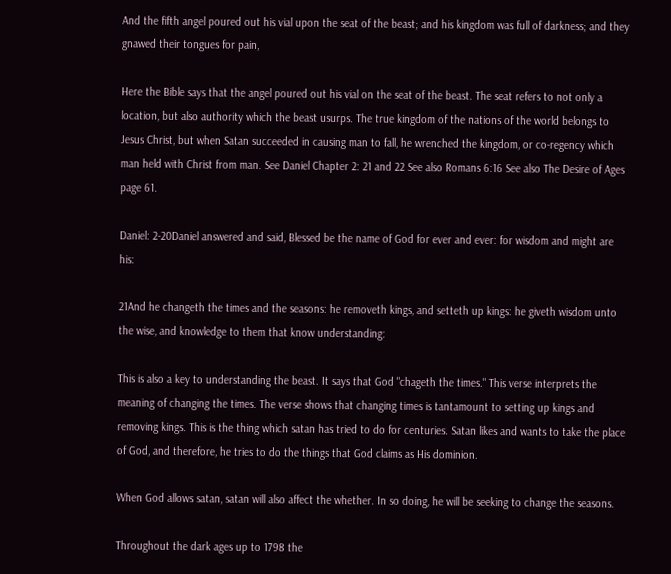And the fifth angel poured out his vial upon the seat of the beast; and his kingdom was full of darkness; and they gnawed their tongues for pain,

Here the Bible says that the angel poured out his vial on the seat of the beast. The seat refers to not only a location, but also authority which the beast usurps. The true kingdom of the nations of the world belongs to Jesus Christ, but when Satan succeeded in causing man to fall, he wrenched the kingdom, or co-regency which man held with Christ from man. See Daniel Chapter 2: 21 and 22 See also Romans 6:16 See also The Desire of Ages page 61.

Daniel: 2-20Daniel answered and said, Blessed be the name of God for ever and ever: for wisdom and might are his:

21And he changeth the times and the seasons: he removeth kings, and setteth up kings: he giveth wisdom unto the wise, and knowledge to them that know understanding:

This is also a key to understanding the beast. It says that God "chageth the times." This verse interprets the meaning of changing the times. The verse shows that changing times is tantamount to setting up kings and removing kings. This is the thing which satan has tried to do for centuries. Satan likes and wants to take the place of God, and therefore, he tries to do the things that God claims as His dominion.

When God allows satan, satan will also affect the whether. In so doing, he will be seeking to change the seasons.

Throughout the dark ages up to 1798 the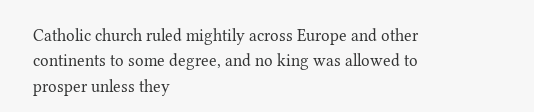Catholic church ruled mightily across Europe and other continents to some degree, and no king was allowed to prosper unless they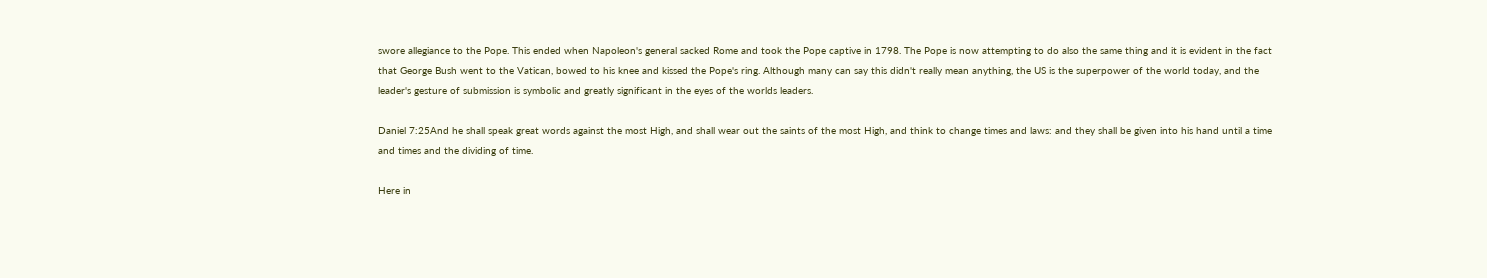swore allegiance to the Pope. This ended when Napoleon's general sacked Rome and took the Pope captive in 1798. The Pope is now attempting to do also the same thing and it is evident in the fact that George Bush went to the Vatican, bowed to his knee and kissed the Pope's ring. Although many can say this didn't really mean anything, the US is the superpower of the world today, and the leader's gesture of submission is symbolic and greatly significant in the eyes of the worlds leaders.

Daniel 7:25And he shall speak great words against the most High, and shall wear out the saints of the most High, and think to change times and laws: and they shall be given into his hand until a time and times and the dividing of time.

Here in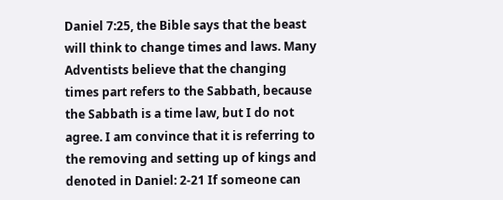Daniel 7:25, the Bible says that the beast will think to change times and laws. Many Adventists believe that the changing times part refers to the Sabbath, because the Sabbath is a time law, but I do not agree. I am convince that it is referring to the removing and setting up of kings and denoted in Daniel: 2-21 If someone can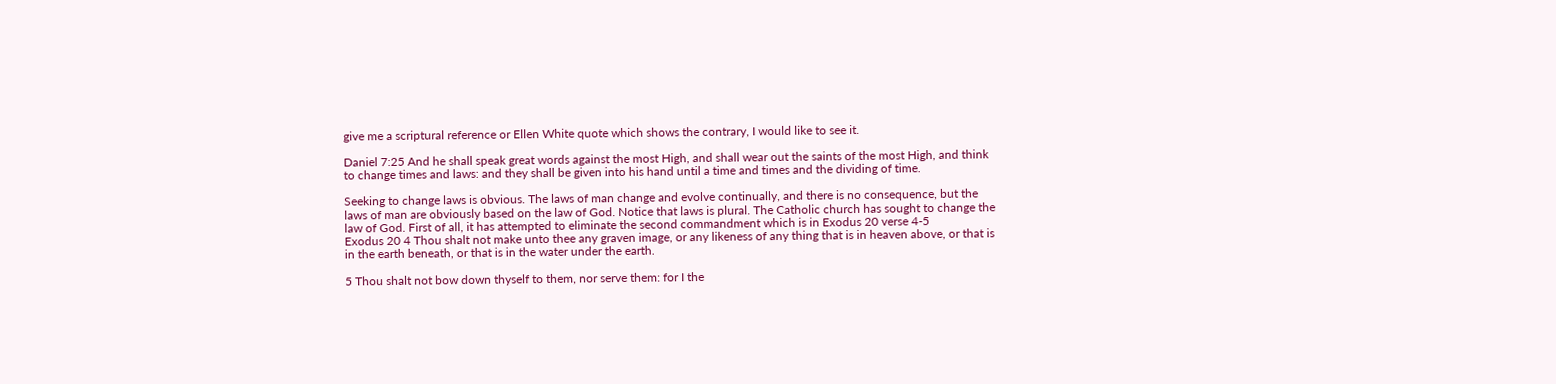give me a scriptural reference or Ellen White quote which shows the contrary, I would like to see it.

Daniel 7:25 And he shall speak great words against the most High, and shall wear out the saints of the most High, and think to change times and laws: and they shall be given into his hand until a time and times and the dividing of time.

Seeking to change laws is obvious. The laws of man change and evolve continually, and there is no consequence, but the laws of man are obviously based on the law of God. Notice that laws is plural. The Catholic church has sought to change the law of God. First of all, it has attempted to eliminate the second commandment which is in Exodus 20 verse 4-5
Exodus 20 4 Thou shalt not make unto thee any graven image, or any likeness of any thing that is in heaven above, or that is in the earth beneath, or that is in the water under the earth.

5 Thou shalt not bow down thyself to them, nor serve them: for I the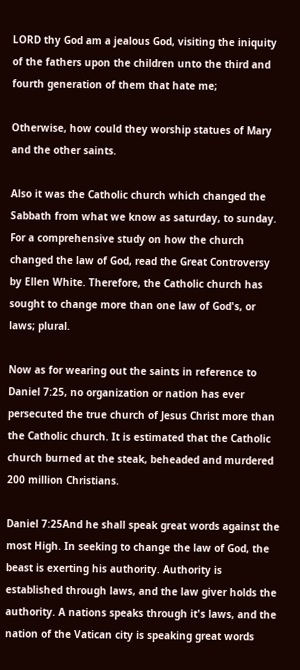LORD thy God am a jealous God, visiting the iniquity of the fathers upon the children unto the third and fourth generation of them that hate me;

Otherwise, how could they worship statues of Mary and the other saints.

Also it was the Catholic church which changed the Sabbath from what we know as saturday, to sunday. For a comprehensive study on how the church changed the law of God, read the Great Controversy by Ellen White. Therefore, the Catholic church has sought to change more than one law of God's, or laws; plural.

Now as for wearing out the saints in reference to Daniel 7:25, no organization or nation has ever persecuted the true church of Jesus Christ more than the Catholic church. It is estimated that the Catholic church burned at the steak, beheaded and murdered 200 million Christians.

Daniel 7:25And he shall speak great words against the most High. In seeking to change the law of God, the beast is exerting his authority. Authority is established through laws, and the law giver holds the authority. A nations speaks through it's laws, and the nation of the Vatican city is speaking great words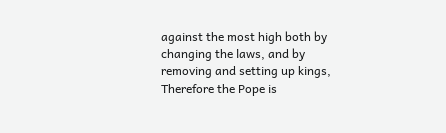against the most high both by changing the laws, and by removing and setting up kings, Therefore the Pope is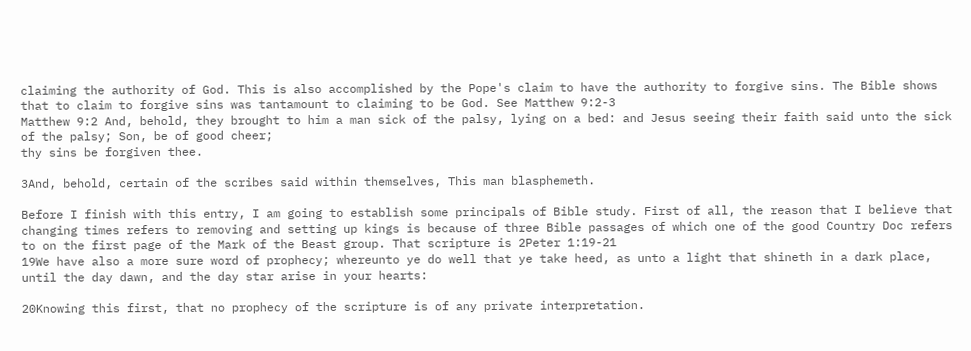claiming the authority of God. This is also accomplished by the Pope's claim to have the authority to forgive sins. The Bible shows that to claim to forgive sins was tantamount to claiming to be God. See Matthew 9:2-3
Matthew 9:2 And, behold, they brought to him a man sick of the palsy, lying on a bed: and Jesus seeing their faith said unto the sick of the palsy; Son, be of good cheer;
thy sins be forgiven thee.

3And, behold, certain of the scribes said within themselves, This man blasphemeth.

Before I finish with this entry, I am going to establish some principals of Bible study. First of all, the reason that I believe that changing times refers to removing and setting up kings is because of three Bible passages of which one of the good Country Doc refers to on the first page of the Mark of the Beast group. That scripture is 2Peter 1:19-21
19We have also a more sure word of prophecy; whereunto ye do well that ye take heed, as unto a light that shineth in a dark place, until the day dawn, and the day star arise in your hearts:

20Knowing this first, that no prophecy of the scripture is of any private interpretation.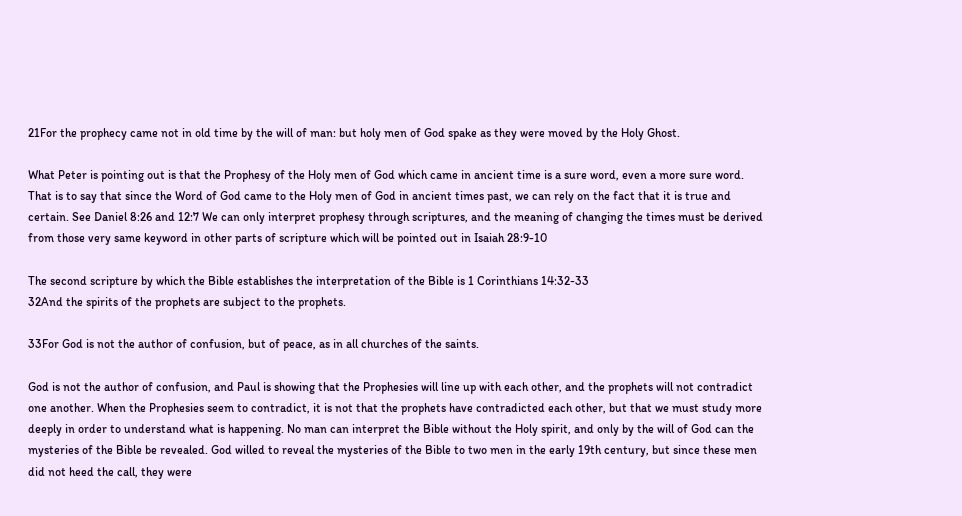21For the prophecy came not in old time by the will of man: but holy men of God spake as they were moved by the Holy Ghost.

What Peter is pointing out is that the Prophesy of the Holy men of God which came in ancient time is a sure word, even a more sure word. That is to say that since the Word of God came to the Holy men of God in ancient times past, we can rely on the fact that it is true and certain. See Daniel 8:26 and 12:7 We can only interpret prophesy through scriptures, and the meaning of changing the times must be derived from those very same keyword in other parts of scripture which will be pointed out in Isaiah 28:9-10

The second scripture by which the Bible establishes the interpretation of the Bible is 1 Corinthians 14:32-33
32And the spirits of the prophets are subject to the prophets.

33For God is not the author of confusion, but of peace, as in all churches of the saints.

God is not the author of confusion, and Paul is showing that the Prophesies will line up with each other, and the prophets will not contradict one another. When the Prophesies seem to contradict, it is not that the prophets have contradicted each other, but that we must study more deeply in order to understand what is happening. No man can interpret the Bible without the Holy spirit, and only by the will of God can the mysteries of the Bible be revealed. God willed to reveal the mysteries of the Bible to two men in the early 19th century, but since these men did not heed the call, they were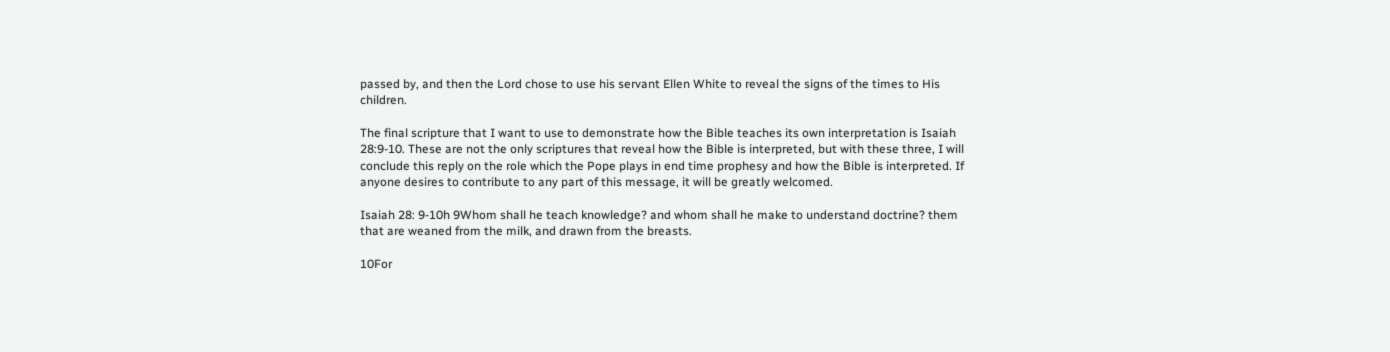passed by, and then the Lord chose to use his servant Ellen White to reveal the signs of the times to His children.

The final scripture that I want to use to demonstrate how the Bible teaches its own interpretation is Isaiah 28:9-10. These are not the only scriptures that reveal how the Bible is interpreted, but with these three, I will conclude this reply on the role which the Pope plays in end time prophesy and how the Bible is interpreted. If anyone desires to contribute to any part of this message, it will be greatly welcomed.

Isaiah 28: 9-10h 9Whom shall he teach knowledge? and whom shall he make to understand doctrine? them that are weaned from the milk, and drawn from the breasts.

10For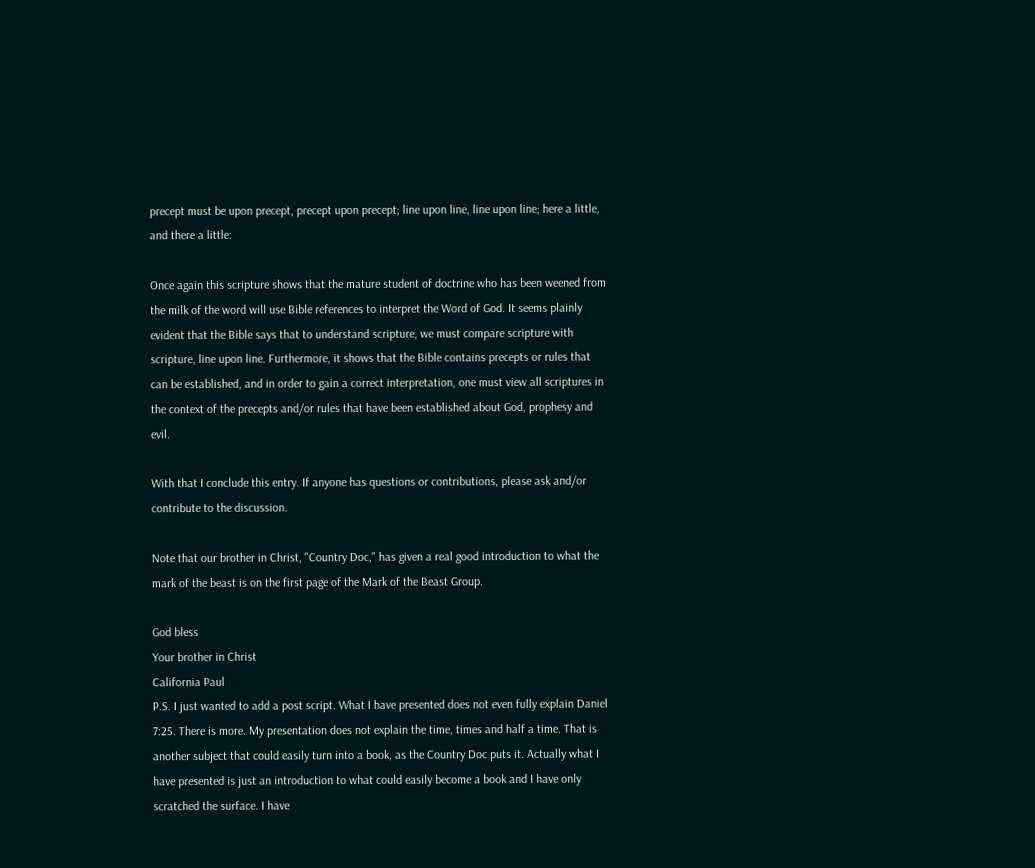precept must be upon precept, precept upon precept; line upon line, line upon line; here a little, and there a little:

Once again this scripture shows that the mature student of doctrine who has been weened from the milk of the word will use Bible references to interpret the Word of God. It seems plainly evident that the Bible says that to understand scripture, we must compare scripture with scripture, line upon line. Furthermore, it shows that the Bible contains precepts or rules that can be established, and in order to gain a correct interpretation, one must view all scriptures in the context of the precepts and/or rules that have been established about God, prophesy and evil.

With that I conclude this entry. If anyone has questions or contributions, please ask and/or contribute to the discussion.

Note that our brother in Christ, "Country Doc," has given a real good introduction to what the mark of the beast is on the first page of the Mark of the Beast Group.

God bless
Your brother in Christ
California Paul
P.S. I just wanted to add a post script. What I have presented does not even fully explain Daniel 7:25. There is more. My presentation does not explain the time, times and half a time. That is another subject that could easily turn into a book, as the Country Doc puts it. Actually what I have presented is just an introduction to what could easily become a book and I have only scratched the surface. I have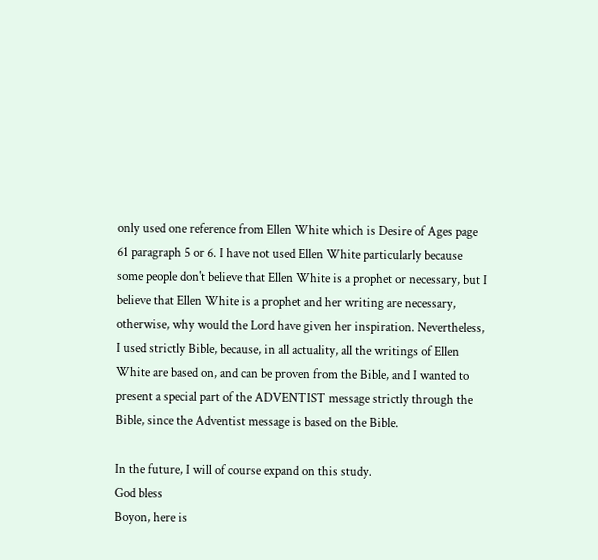only used one reference from Ellen White which is Desire of Ages page 61 paragraph 5 or 6. I have not used Ellen White particularly because some people don't believe that Ellen White is a prophet or necessary, but I believe that Ellen White is a prophet and her writing are necessary, otherwise, why would the Lord have given her inspiration. Nevertheless, I used strictly Bible, because, in all actuality, all the writings of Ellen White are based on, and can be proven from the Bible, and I wanted to present a special part of the ADVENTIST message strictly through the Bible, since the Adventist message is based on the Bible.

In the future, I will of course expand on this study.
God bless
Boyon, here is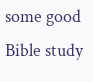some good Bible study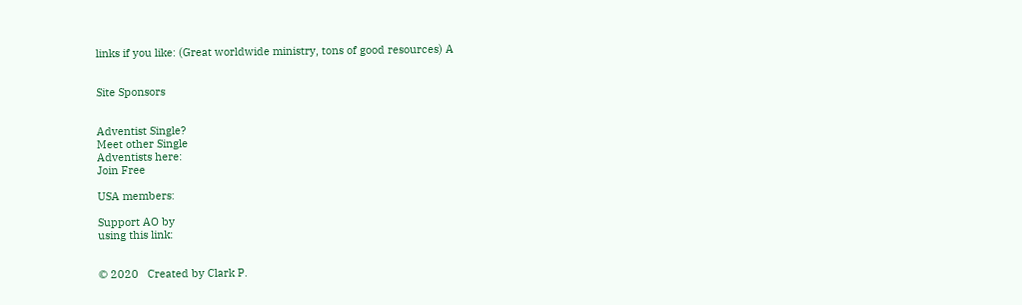links if you like: (Great worldwide ministry, tons of good resources) A


Site Sponsors


Adventist Single?
Meet other Single
Adventists here:
Join Free

USA members:

Support AO by
using this link:


© 2020   Created by Clark P.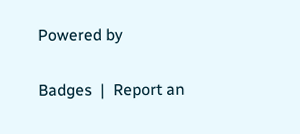Powered by

Badges  |  Report an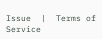Issue  |  Terms of Service